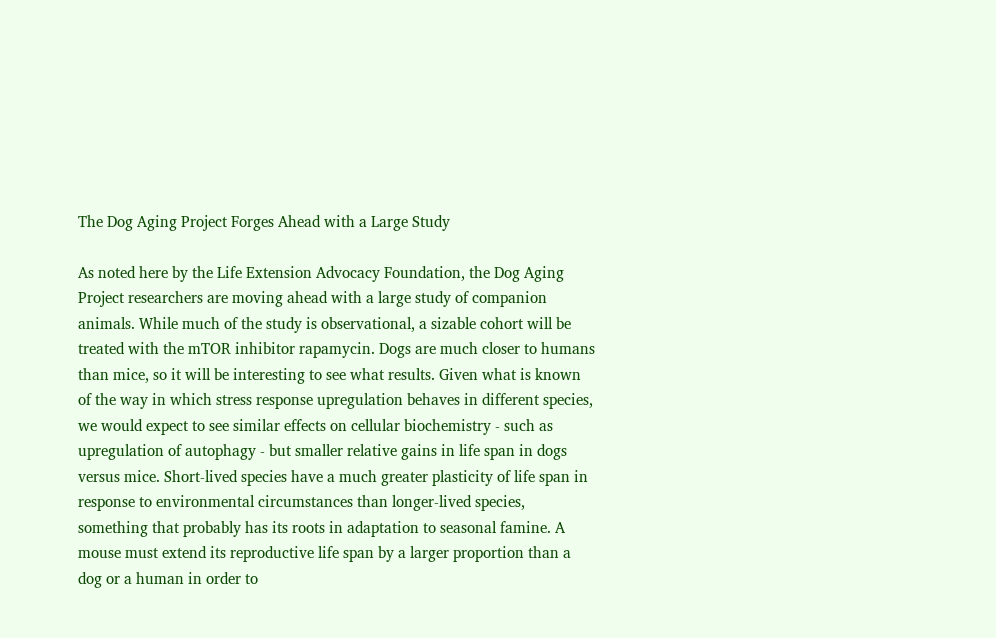The Dog Aging Project Forges Ahead with a Large Study

As noted here by the Life Extension Advocacy Foundation, the Dog Aging Project researchers are moving ahead with a large study of companion animals. While much of the study is observational, a sizable cohort will be treated with the mTOR inhibitor rapamycin. Dogs are much closer to humans than mice, so it will be interesting to see what results. Given what is known of the way in which stress response upregulation behaves in different species, we would expect to see similar effects on cellular biochemistry - such as upregulation of autophagy - but smaller relative gains in life span in dogs versus mice. Short-lived species have a much greater plasticity of life span in response to environmental circumstances than longer-lived species, something that probably has its roots in adaptation to seasonal famine. A mouse must extend its reproductive life span by a larger proportion than a dog or a human in order to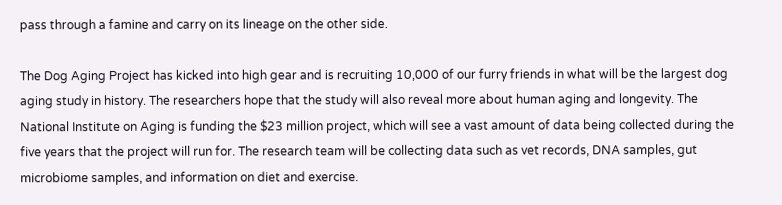pass through a famine and carry on its lineage on the other side.

The Dog Aging Project has kicked into high gear and is recruiting 10,000 of our furry friends in what will be the largest dog aging study in history. The researchers hope that the study will also reveal more about human aging and longevity. The National Institute on Aging is funding the $23 million project, which will see a vast amount of data being collected during the five years that the project will run for. The research team will be collecting data such as vet records, DNA samples, gut microbiome samples, and information on diet and exercise.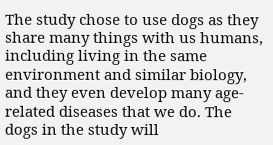The study chose to use dogs as they share many things with us humans, including living in the same environment and similar biology, and they even develop many age-related diseases that we do. The dogs in the study will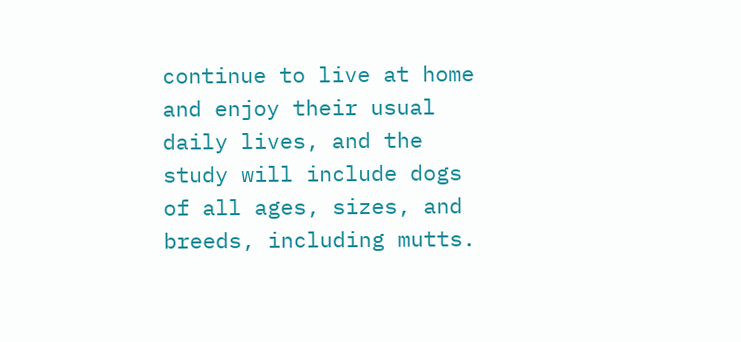continue to live at home and enjoy their usual daily lives, and the study will include dogs of all ages, sizes, and breeds, including mutts.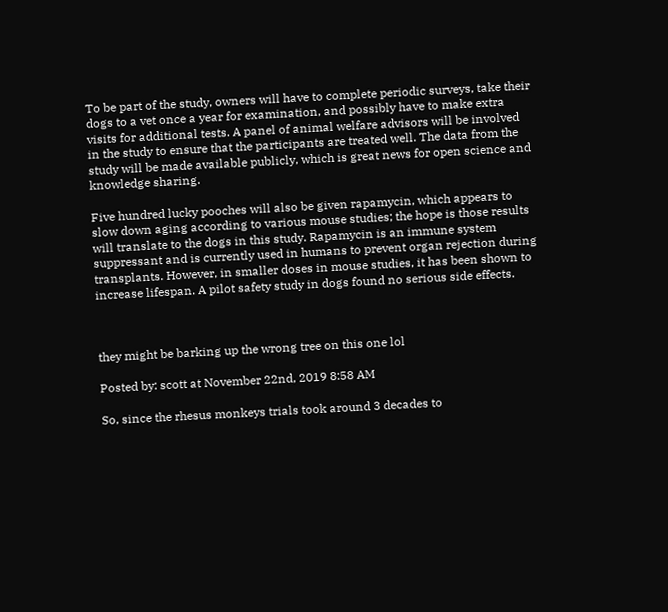To be part of the study, owners will have to complete periodic surveys, take their dogs to a vet once a year for examination, and possibly have to make extra visits for additional tests. A panel of animal welfare advisors will be involved in the study to ensure that the participants are treated well. The data from the study will be made available publicly, which is great news for open science and knowledge sharing.

Five hundred lucky pooches will also be given rapamycin, which appears to slow down aging according to various mouse studies; the hope is those results will translate to the dogs in this study. Rapamycin is an immune system suppressant and is currently used in humans to prevent organ rejection during transplants. However, in smaller doses in mouse studies, it has been shown to increase lifespan. A pilot safety study in dogs found no serious side effects.



they might be barking up the wrong tree on this one lol

Posted by: scott at November 22nd, 2019 8:58 AM

So, since the rhesus monkeys trials took around 3 decades to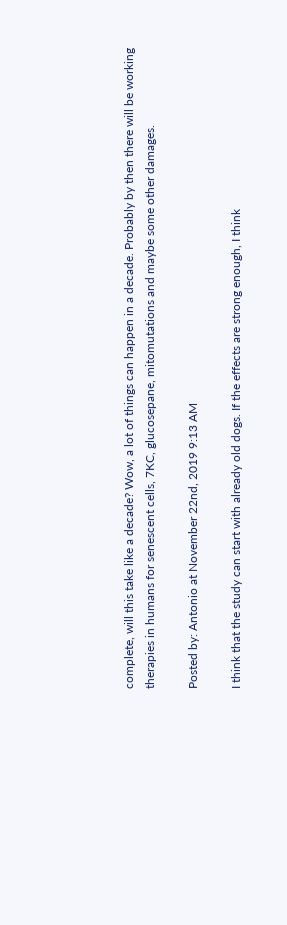complete, will this take like a decade? Wow, a lot of things can happen in a decade. Probably by then there will be working therapies in humans for senescent cells, 7KC, glucosepane, mitomutations and maybe some other damages.

Posted by: Antonio at November 22nd, 2019 9:13 AM

I think that the study can start with already old dogs. If the effects are strong enough, I think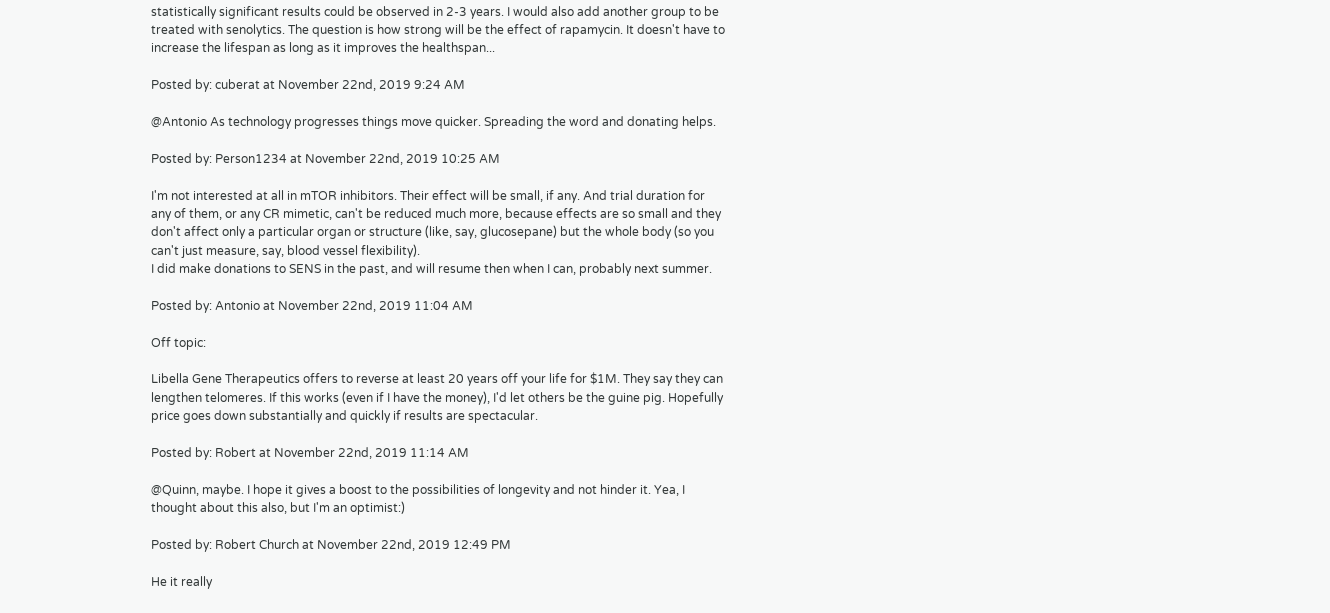statistically significant results could be observed in 2-3 years. I would also add another group to be treated with senolytics. The question is how strong will be the effect of rapamycin. It doesn't have to increase the lifespan as long as it improves the healthspan...

Posted by: cuberat at November 22nd, 2019 9:24 AM

@Antonio As technology progresses things move quicker. Spreading the word and donating helps.

Posted by: Person1234 at November 22nd, 2019 10:25 AM

I'm not interested at all in mTOR inhibitors. Their effect will be small, if any. And trial duration for any of them, or any CR mimetic, can't be reduced much more, because effects are so small and they don't affect only a particular organ or structure (like, say, glucosepane) but the whole body (so you can't just measure, say, blood vessel flexibility).
I did make donations to SENS in the past, and will resume then when I can, probably next summer.

Posted by: Antonio at November 22nd, 2019 11:04 AM

Off topic:

Libella Gene Therapeutics offers to reverse at least 20 years off your life for $1M. They say they can lengthen telomeres. If this works (even if I have the money), I'd let others be the guine pig. Hopefully price goes down substantially and quickly if results are spectacular.

Posted by: Robert at November 22nd, 2019 11:14 AM

@Quinn, maybe. I hope it gives a boost to the possibilities of longevity and not hinder it. Yea, I thought about this also, but I'm an optimist:)

Posted by: Robert Church at November 22nd, 2019 12:49 PM

He it really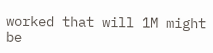worked that will 1M might be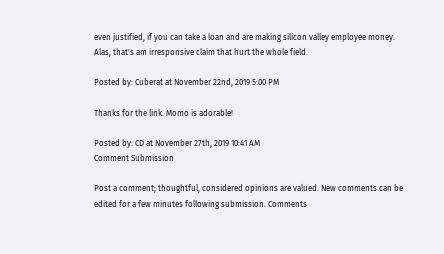even justified, if you can take a loan and are making silicon valley employee money. Alas, that's am irresponsive claim that hurt the whole field.

Posted by: Cuberat at November 22nd, 2019 5:00 PM

Thanks for the link. Momo is adorable!

Posted by: CD at November 27th, 2019 10:41 AM
Comment Submission

Post a comment; thoughtful, considered opinions are valued. New comments can be edited for a few minutes following submission. Comments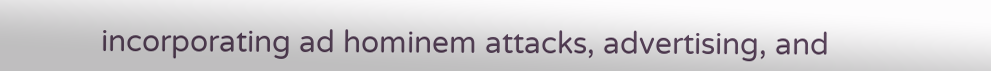incorporating ad hominem attacks, advertising, and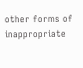other forms of inappropriate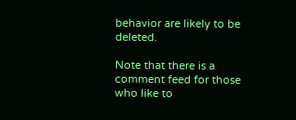behavior are likely to be deleted.

Note that there is a comment feed for those who like to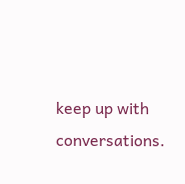keep up with conversations.